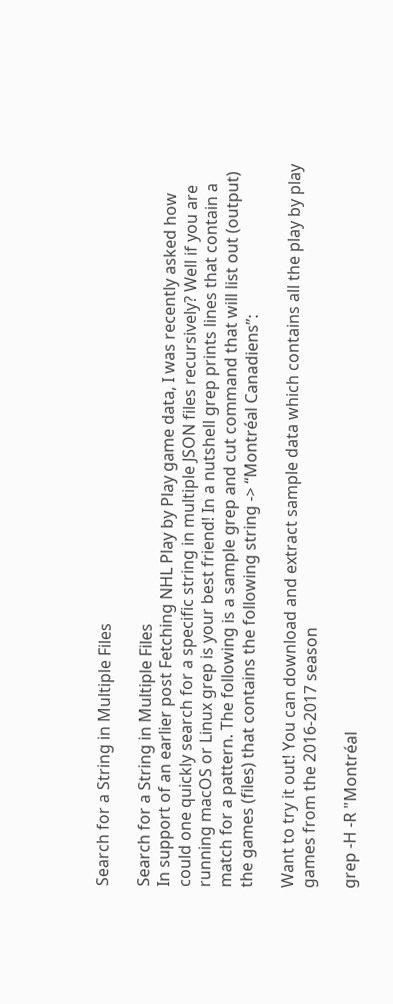Search for a String in Multiple Files

Search for a String in Multiple Files
In support of an earlier post Fetching NHL Play by Play game data, I was recently asked how could one quickly search for a specific string in multiple JSON files recursively? Well if you are running macOS or Linux grep is your best friend! In a nutshell grep prints lines that contain a match for a pattern. The following is a sample grep and cut command that will list out (output) the games (files) that contains the following string -> “Montréal Canadiens”:

Want to try it out! You can download and extract sample data which contains all the play by play games from the 2016-2017 season

grep -H -R "Montréal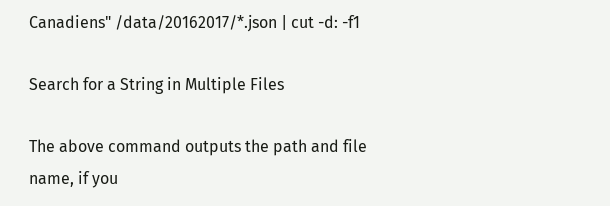Canadiens" /data/20162017/*.json | cut -d: -f1

Search for a String in Multiple Files

The above command outputs the path and file name, if you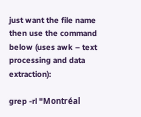just want the file name then use the command below (uses awk – text processing and data extraction):

grep -rl "Montréal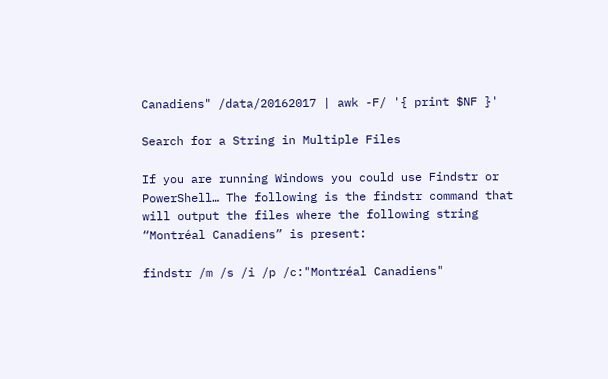Canadiens" /data/20162017 | awk -F/ '{ print $NF }'

Search for a String in Multiple Files

If you are running Windows you could use Findstr or PowerShell… The following is the findstr command that will output the files where the following string “Montréal Canadiens” is present:

findstr /m /s /i /p /c:"Montréal Canadiens"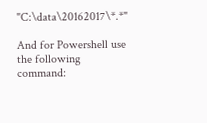"C:\data\20162017\*.*"

And for Powershell use the following command: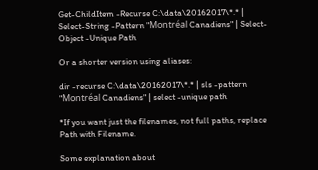Get-ChildItem -Recurse C:\data\20162017\*.* | Select-String -Pattern "Montréal Canadiens" | Select-Object -Unique Path

Or a shorter version using aliases:

dir -recurse C:\data\20162017\*.* | sls -pattern "Montréal Canadiens" | select -unique path

*If you want just the filenames, not full paths, replace Path with Filename.

Some explanation about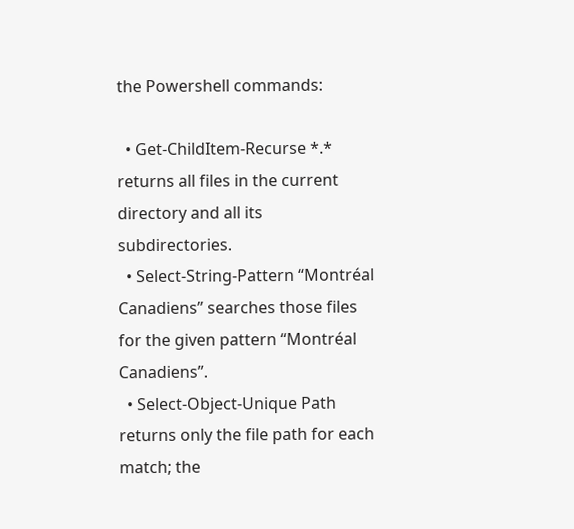the Powershell commands:

  • Get-ChildItem-Recurse *.* returns all files in the current directory and all its subdirectories.
  • Select-String-Pattern “Montréal Canadiens” searches those files for the given pattern “Montréal Canadiens”.
  • Select-Object-Unique Path returns only the file path for each match; the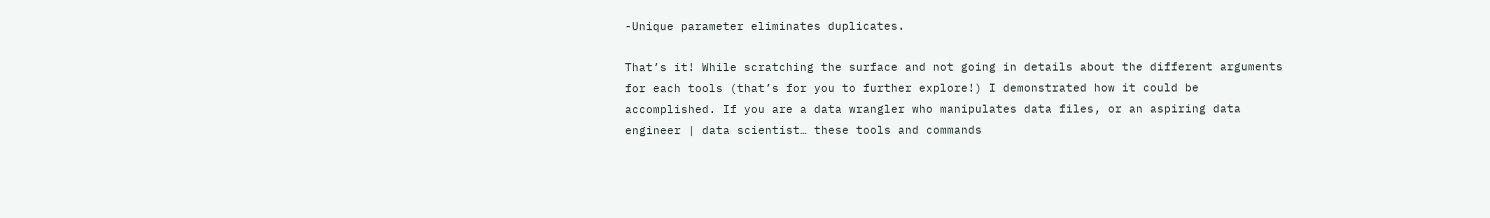-Unique parameter eliminates duplicates.

That’s it! While scratching the surface and not going in details about the different arguments for each tools (that’s for you to further explore!) I demonstrated how it could be accomplished. If you are a data wrangler who manipulates data files, or an aspiring data engineer | data scientist… these tools and commands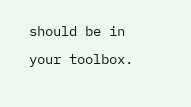should be in your toolbox.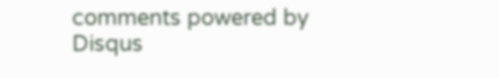comments powered by Disqus